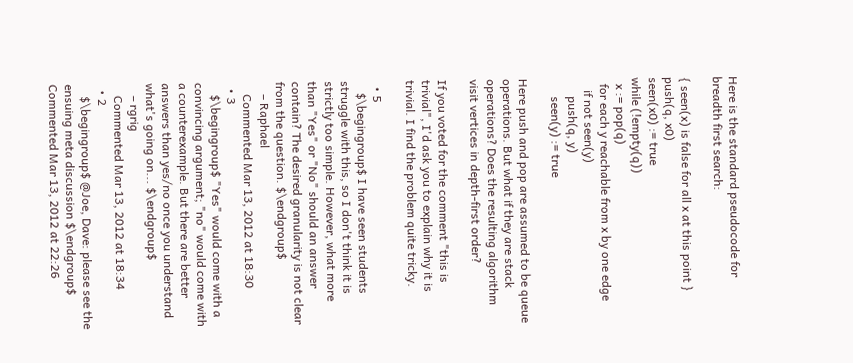Here is the standard pseudocode for breadth first search:

{ seen(x) is false for all x at this point }
push(q, x0)
seen(x0) := true
while (!empty(q))
  x := pop(q)
  for each y reachable from x by one edge
    if not seen(y)
      push(q, y)
      seen(y) := true

Here push and pop are assumed to be queue operations. But what if they are stack operations? Does the resulting algorithm visit vertices in depth-first order?

If you voted for the comment "this is trivial", I'd ask you to explain why it is trivial. I find the problem quite tricky.

  • 5
    $\begingroup$ I have seen students struggle with this, so I don't think it is strictly too simple. However, what more than "Yes" or "No" should an answer contain? The desired granularity is not clear from the question. $\endgroup$
    – Raphael
    Commented Mar 13, 2012 at 18:30
  • 3
    $\begingroup$ "Yes" would come with a convincing argument; "no" would come with a counterexample. But there are better answers than yes/no once you understand what's going on... $\endgroup$
    – rgrig
    Commented Mar 13, 2012 at 18:34
  • 2
    $\begingroup$ @Joe, Dave: please see the ensuing meta discussion $\endgroup$ Commented Mar 13, 2012 at 22:26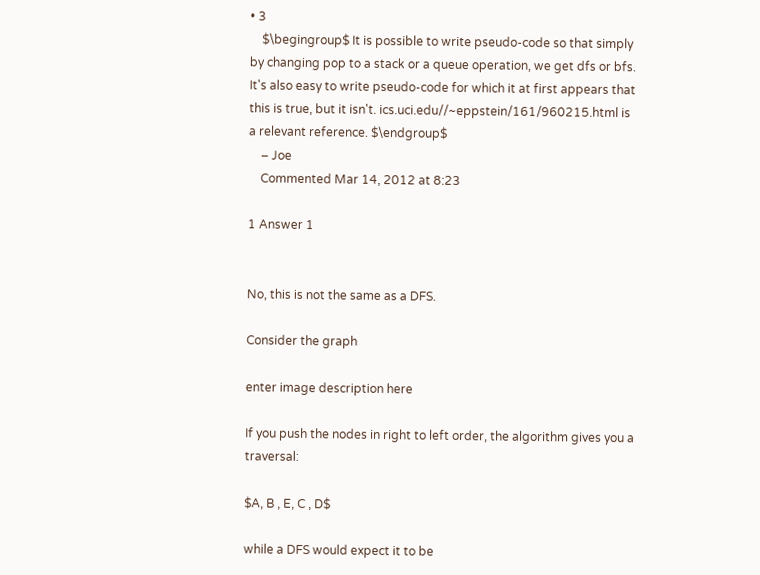• 3
    $\begingroup$ It is possible to write pseudo-code so that simply by changing pop to a stack or a queue operation, we get dfs or bfs. It's also easy to write pseudo-code for which it at first appears that this is true, but it isn't. ics.uci.edu//~eppstein/161/960215.html is a relevant reference. $\endgroup$
    – Joe
    Commented Mar 14, 2012 at 8:23

1 Answer 1


No, this is not the same as a DFS.

Consider the graph

enter image description here

If you push the nodes in right to left order, the algorithm gives you a traversal:

$A, B , E, C , D$

while a DFS would expect it to be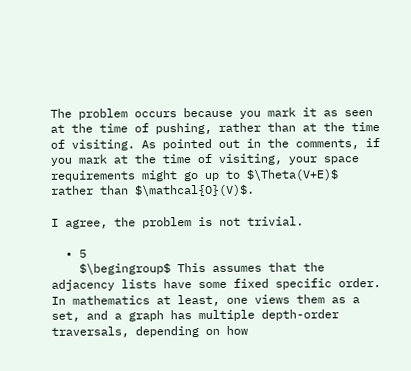The problem occurs because you mark it as seen at the time of pushing, rather than at the time of visiting. As pointed out in the comments, if you mark at the time of visiting, your space requirements might go up to $\Theta(V+E)$ rather than $\mathcal{O}(V)$.

I agree, the problem is not trivial.

  • 5
    $\begingroup$ This assumes that the adjacency lists have some fixed specific order. In mathematics at least, one views them as a set, and a graph has multiple depth-order traversals, depending on how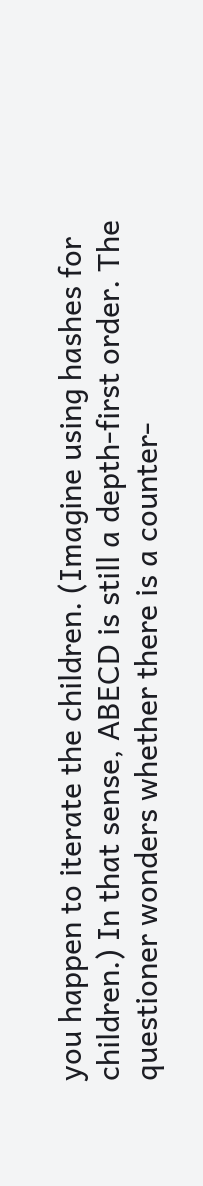you happen to iterate the children. (Imagine using hashes for children.) In that sense, ABECD is still a depth-first order. The questioner wonders whether there is a counter-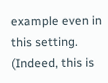example even in this setting. (Indeed, this is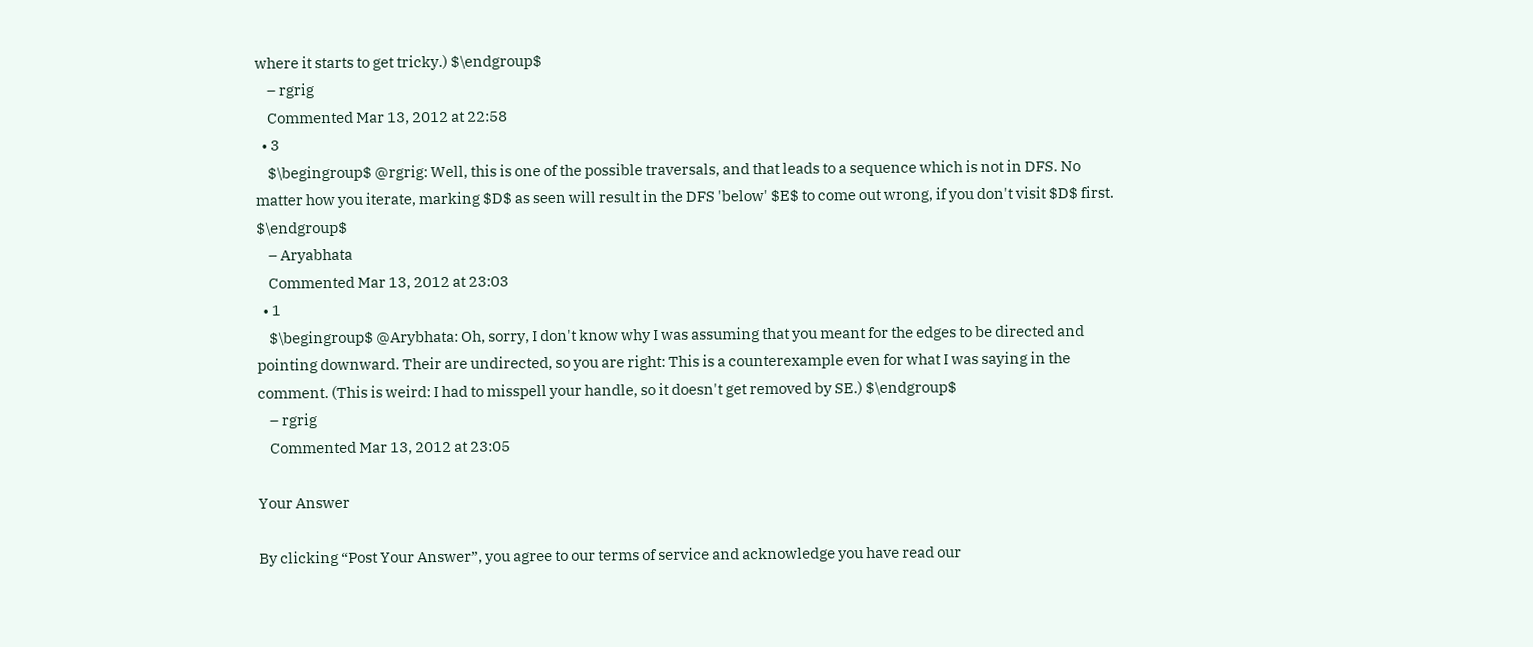where it starts to get tricky.) $\endgroup$
    – rgrig
    Commented Mar 13, 2012 at 22:58
  • 3
    $\begingroup$ @rgrig: Well, this is one of the possible traversals, and that leads to a sequence which is not in DFS. No matter how you iterate, marking $D$ as seen will result in the DFS 'below' $E$ to come out wrong, if you don't visit $D$ first. $\endgroup$
    – Aryabhata
    Commented Mar 13, 2012 at 23:03
  • 1
    $\begingroup$ @Arybhata: Oh, sorry, I don't know why I was assuming that you meant for the edges to be directed and pointing downward. Their are undirected, so you are right: This is a counterexample even for what I was saying in the comment. (This is weird: I had to misspell your handle, so it doesn't get removed by SE.) $\endgroup$
    – rgrig
    Commented Mar 13, 2012 at 23:05

Your Answer

By clicking “Post Your Answer”, you agree to our terms of service and acknowledge you have read our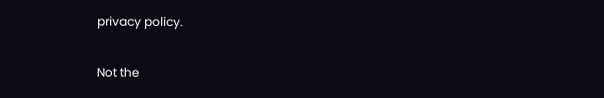privacy policy.

Not the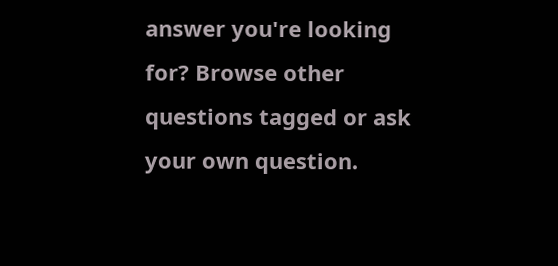answer you're looking for? Browse other questions tagged or ask your own question.